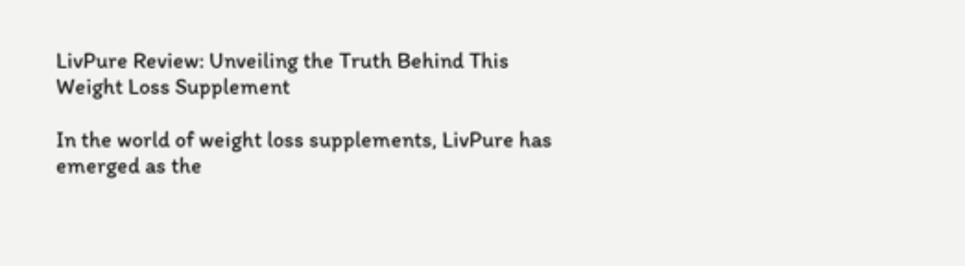LivPure Review: Unveiling the Truth Behind This Weight Loss Supplement

In the world of weight loss supplements, LivPure has emerged as the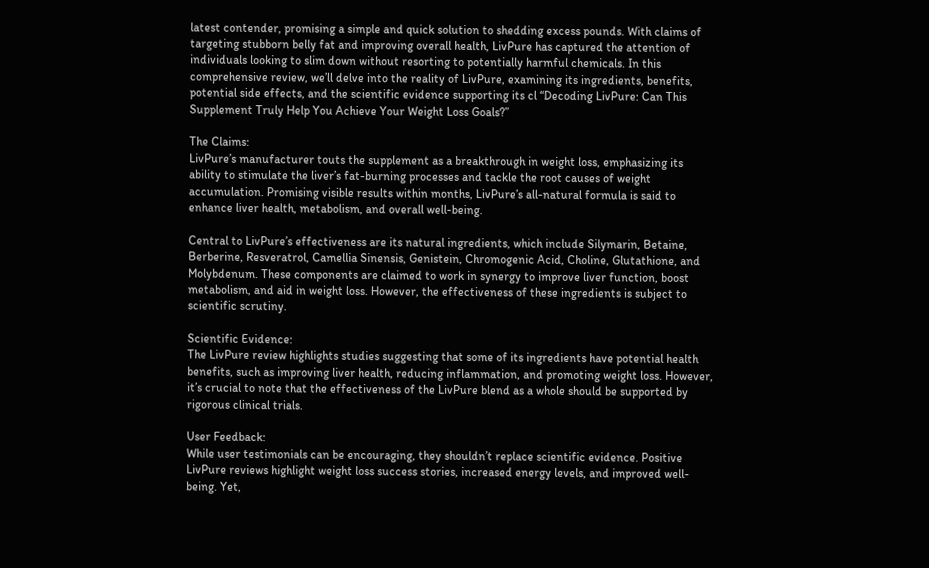latest contender, promising a simple and quick solution to shedding excess pounds. With claims of targeting stubborn belly fat and improving overall health, LivPure has captured the attention of individuals looking to slim down without resorting to potentially harmful chemicals. In this comprehensive review, we’ll delve into the reality of LivPure, examining its ingredients, benefits, potential side effects, and the scientific evidence supporting its cl “Decoding LivPure: Can This Supplement Truly Help You Achieve Your Weight Loss Goals?”

The Claims:
LivPure’s manufacturer touts the supplement as a breakthrough in weight loss, emphasizing its ability to stimulate the liver’s fat-burning processes and tackle the root causes of weight accumulation. Promising visible results within months, LivPure’s all-natural formula is said to enhance liver health, metabolism, and overall well-being.

Central to LivPure’s effectiveness are its natural ingredients, which include Silymarin, Betaine, Berberine, Resveratrol, Camellia Sinensis, Genistein, Chromogenic Acid, Choline, Glutathione, and Molybdenum. These components are claimed to work in synergy to improve liver function, boost metabolism, and aid in weight loss. However, the effectiveness of these ingredients is subject to scientific scrutiny.

Scientific Evidence:
The LivPure review highlights studies suggesting that some of its ingredients have potential health benefits, such as improving liver health, reducing inflammation, and promoting weight loss. However, it’s crucial to note that the effectiveness of the LivPure blend as a whole should be supported by rigorous clinical trials.

User Feedback:
While user testimonials can be encouraging, they shouldn’t replace scientific evidence. Positive LivPure reviews highlight weight loss success stories, increased energy levels, and improved well-being. Yet,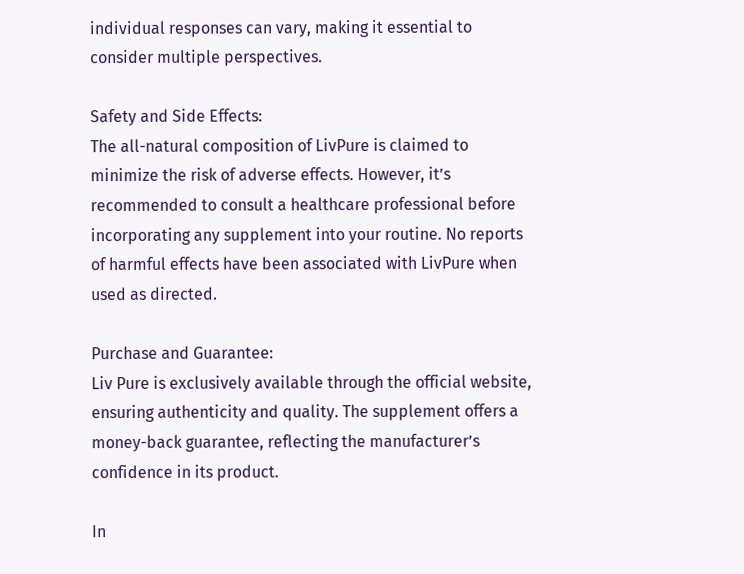individual responses can vary, making it essential to consider multiple perspectives.

Safety and Side Effects:
The all-natural composition of LivPure is claimed to minimize the risk of adverse effects. However, it’s recommended to consult a healthcare professional before incorporating any supplement into your routine. No reports of harmful effects have been associated with LivPure when used as directed.

Purchase and Guarantee:
Liv Pure is exclusively available through the official website, ensuring authenticity and quality. The supplement offers a money-back guarantee, reflecting the manufacturer’s confidence in its product.

In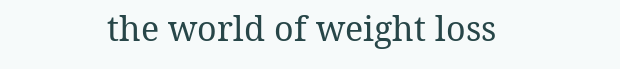the world of weight loss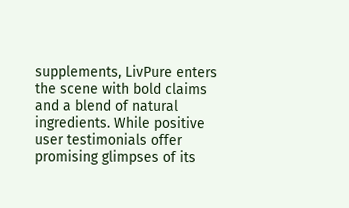supplements, LivPure enters the scene with bold claims and a blend of natural ingredients. While positive user testimonials offer promising glimpses of its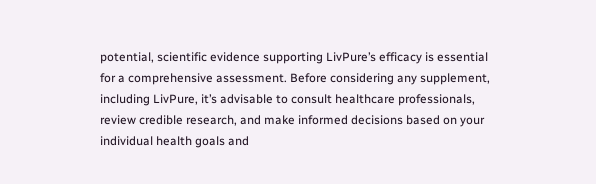potential, scientific evidence supporting LivPure’s efficacy is essential for a comprehensive assessment. Before considering any supplement, including LivPure, it’s advisable to consult healthcare professionals, review credible research, and make informed decisions based on your individual health goals and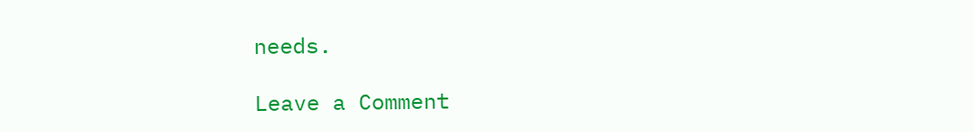needs.

Leave a Comment